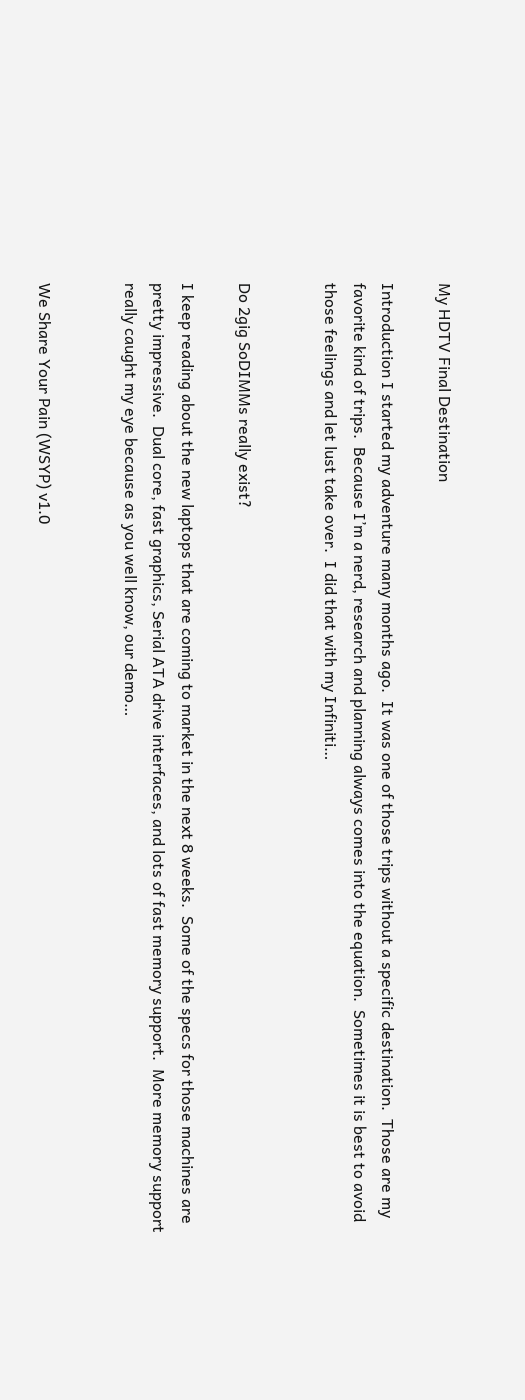My HDTV Final Destination

Introduction I started my adventure many months ago.  It was one of those trips without a specific destination.  Those are my favorite kind of trips.  Because I’m a nerd, research and planning always comes into the equation.  Sometimes it is best to avoid those feelings and let lust take over.  I did that with my Infiniti…


Do 2gig SoDIMMs really exist?

I keep reading about the new laptops that are coming to market in the next 8 weeks.  Some of the specs for those machines are pretty impressive.  Dual core, fast graphics, Serial ATA drive interfaces, and lots of fast memory support.  More memory support really caught my eye because as you well know, our demo…


We Share Your Pain (WSYP) v1.0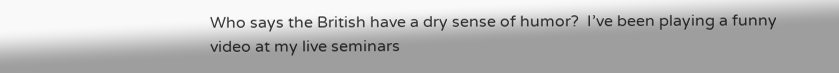Who says the British have a dry sense of humor?  I’ve been playing a funny video at my live seminars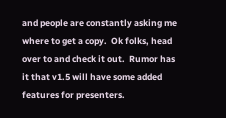and people are constantly asking me where to get a copy.  Ok folks, head over to and check it out.  Rumor has it that v1.5 will have some added features for presenters.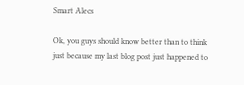Smart Alecs

Ok, you guys should know better than to think just because my last blog post just happened to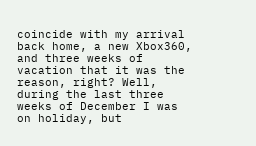coincide with my arrival back home, a new Xbox360, and three weeks of vacation that it was the reason, right? Well, during the last three weeks of December I was on holiday, but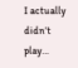I actually didn’t play…